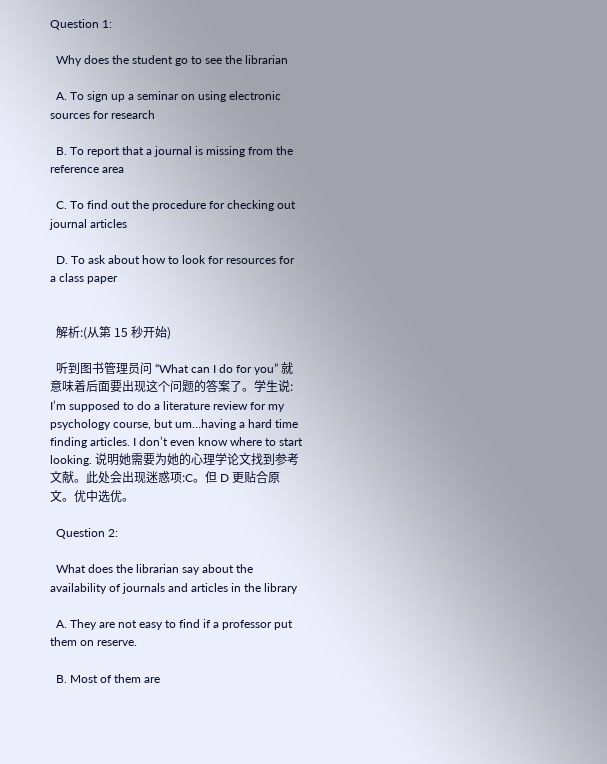Question 1:

  Why does the student go to see the librarian

  A. To sign up a seminar on using electronic sources for research

  B. To report that a journal is missing from the reference area

  C. To find out the procedure for checking out journal articles

  D. To ask about how to look for resources for a class paper


  解析:(从第 15 秒开始)

  听到图书管理员问 “What can I do for you” 就意味着后面要出现这个问题的答案了。学生说: I’m supposed to do a literature review for my psychology course, but um…having a hard time finding articles. I don’t even know where to start looking. 说明她需要为她的心理学论文找到参考文献。此处会出现迷惑项:C。但 D 更贴合原文。优中选优。

  Question 2:

  What does the librarian say about the availability of journals and articles in the library

  A. They are not easy to find if a professor put them on reserve.

  B. Most of them are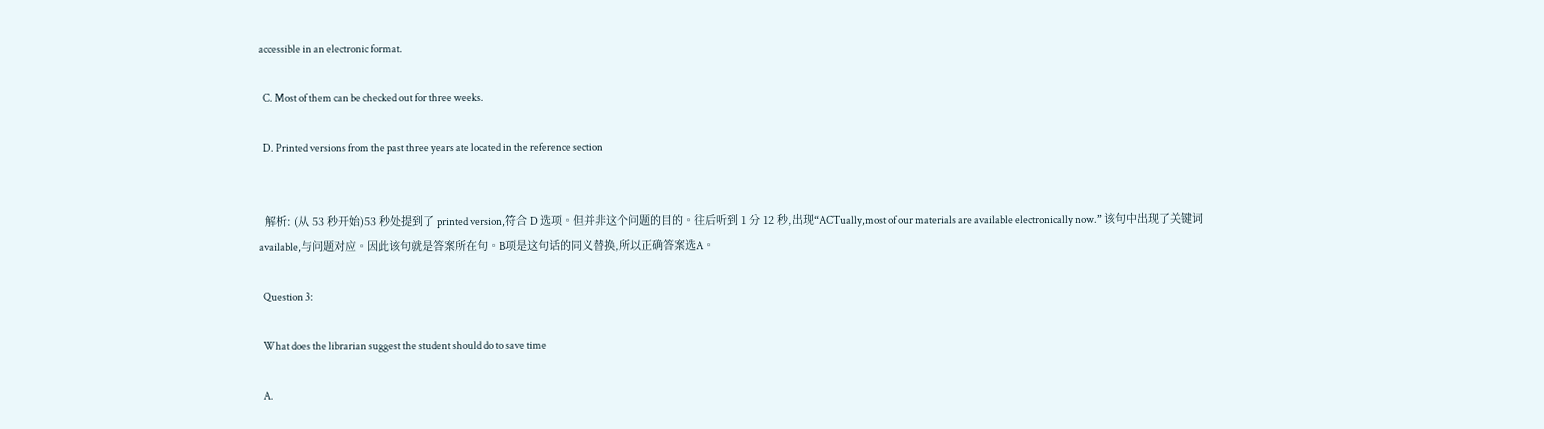accessible in an electronic format.

  C. Most of them can be checked out for three weeks.

  D. Printed versions from the past three years ate located in the reference section


  解析: (从 53 秒开始)53 秒处提到了 printed version,符合 D 选项。但并非这个问题的目的。往后听到 1 分 12 秒,出现“ACTually,most of our materials are available electronically now.” 该句中出现了关键词 available,与问题对应。因此该句就是答案所在句。B项是这句话的同义替换,所以正确答案选A。

  Question 3:

  What does the librarian suggest the student should do to save time

  A.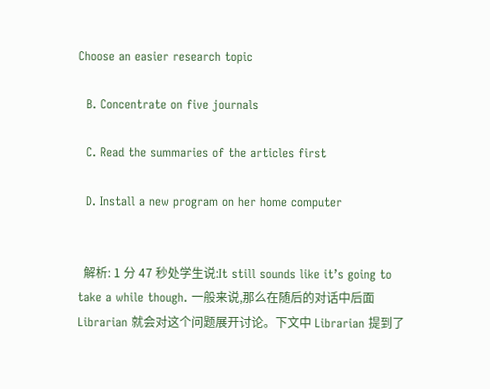Choose an easier research topic

  B. Concentrate on five journals

  C. Read the summaries of the articles first

  D. Install a new program on her home computer


  解析: 1 分 47 秒处学生说:It still sounds like it’s going to take a while though. 一般来说,那么在随后的对话中后面 Librarian 就会对这个问题展开讨论。下文中 Librarian 提到了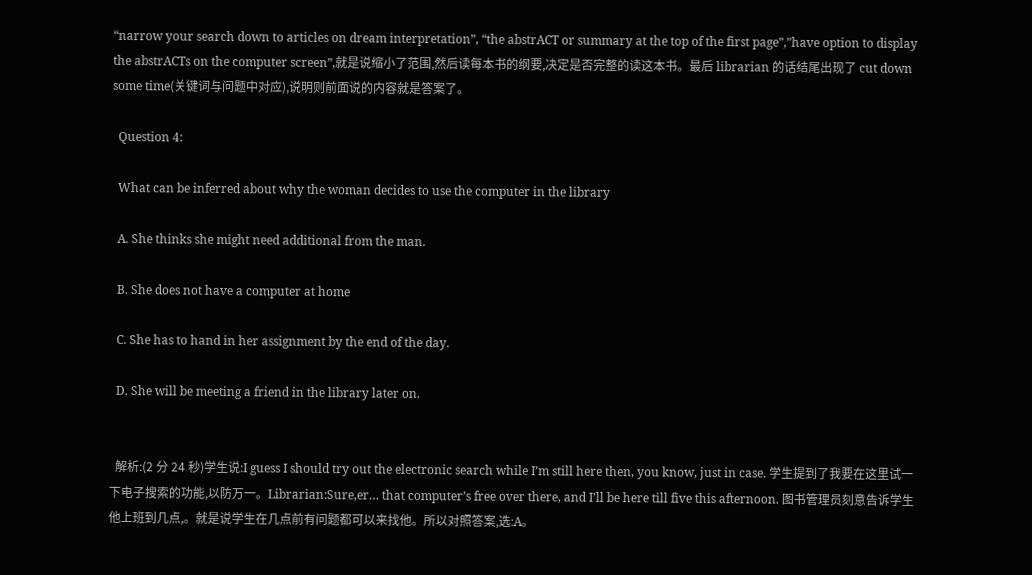“narrow your search down to articles on dream interpretation”, “the abstrACT or summary at the top of the first page”,”have option to display the abstrACTs on the computer screen”,就是说缩小了范围,然后读每本书的纲要,决定是否完整的读这本书。最后 librarian 的话结尾出现了 cut down some time(关键词与问题中对应),说明则前面说的内容就是答案了。

  Question 4:

  What can be inferred about why the woman decides to use the computer in the library

  A. She thinks she might need additional from the man.

  B. She does not have a computer at home

  C. She has to hand in her assignment by the end of the day.

  D. She will be meeting a friend in the library later on.


  解析:(2 分 24 秒)学生说:I guess I should try out the electronic search while I’m still here then, you know, just in case. 学生提到了我要在这里试一下电子搜索的功能,以防万一。Librarian:Sure,er… that computer’s free over there, and I’ll be here till five this afternoon. 图书管理员刻意告诉学生他上班到几点,。就是说学生在几点前有问题都可以来找他。所以对照答案,选:A。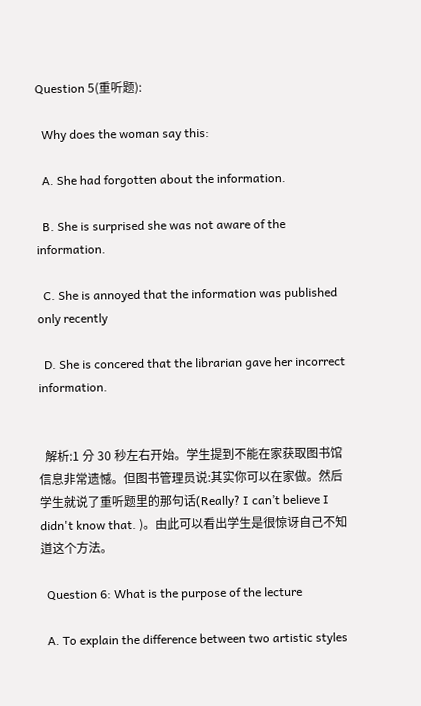Question 5(重听题):

  Why does the woman say this:

  A. She had forgotten about the information.

  B. She is surprised she was not aware of the information.

  C. She is annoyed that the information was published only recently

  D. She is concered that the librarian gave her incorrect information.


  解析:1 分 30 秒左右开始。学生提到不能在家获取图书馆信息非常遗憾。但图书管理员说:其实你可以在家做。然后学生就说了重听题里的那句话(Really? I can’t believe I didn't know that. )。由此可以看出学生是很惊讶自己不知道这个方法。

  Question 6: What is the purpose of the lecture

  A. To explain the difference between two artistic styles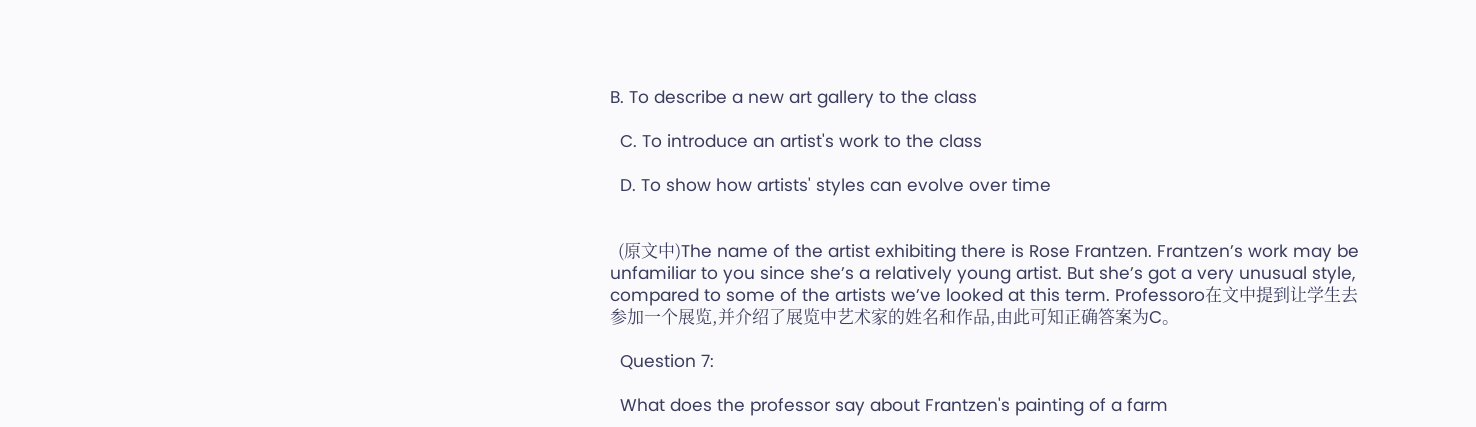B. To describe a new art gallery to the class

  C. To introduce an artist's work to the class

  D. To show how artists' styles can evolve over time


  (原文中)The name of the artist exhibiting there is Rose Frantzen. Frantzen’s work may be unfamiliar to you since she’s a relatively young artist. But she’s got a very unusual style, compared to some of the artists we’ve looked at this term. Professoro在文中提到让学生去参加一个展览,并介绍了展览中艺术家的姓名和作品,由此可知正确答案为C。

  Question 7:

  What does the professor say about Frantzen's painting of a farm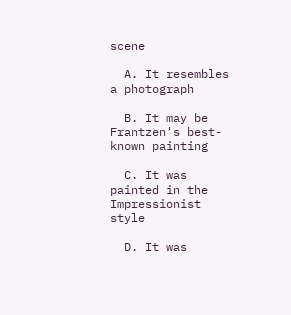scene

  A. It resembles a photograph

  B. It may be Frantzen's best-known painting

  C. It was painted in the Impressionist style

  D. It was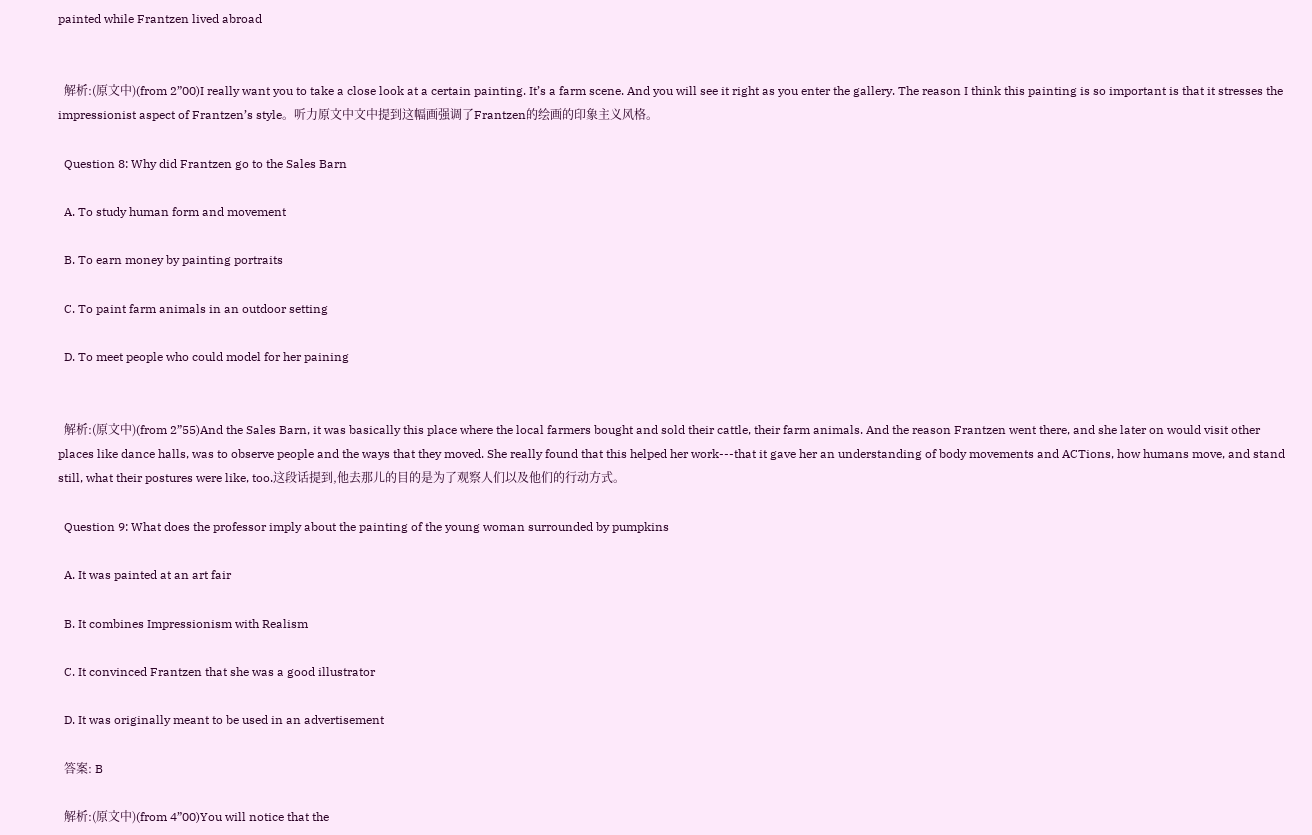painted while Frantzen lived abroad


  解析:(原文中)(from 2”00)I really want you to take a close look at a certain painting. It’s a farm scene. And you will see it right as you enter the gallery. The reason I think this painting is so important is that it stresses the impressionist aspect of Frantzen’s style。听力原文中文中提到这幅画强调了Frantzen的绘画的印象主义风格。

  Question 8: Why did Frantzen go to the Sales Barn

  A. To study human form and movement

  B. To earn money by painting portraits

  C. To paint farm animals in an outdoor setting

  D. To meet people who could model for her paining


  解析:(原文中)(from 2”55)And the Sales Barn, it was basically this place where the local farmers bought and sold their cattle, their farm animals. And the reason Frantzen went there, and she later on would visit other places like dance halls, was to observe people and the ways that they moved. She really found that this helped her work---that it gave her an understanding of body movements and ACTions, how humans move, and stand still, what their postures were like, too.这段话提到,他去那儿的目的是为了观察人们以及他们的行动方式。

  Question 9: What does the professor imply about the painting of the young woman surrounded by pumpkins

  A. It was painted at an art fair

  B. It combines Impressionism with Realism

  C. It convinced Frantzen that she was a good illustrator

  D. It was originally meant to be used in an advertisement

  答案: B

  解析:(原文中)(from 4”00)You will notice that the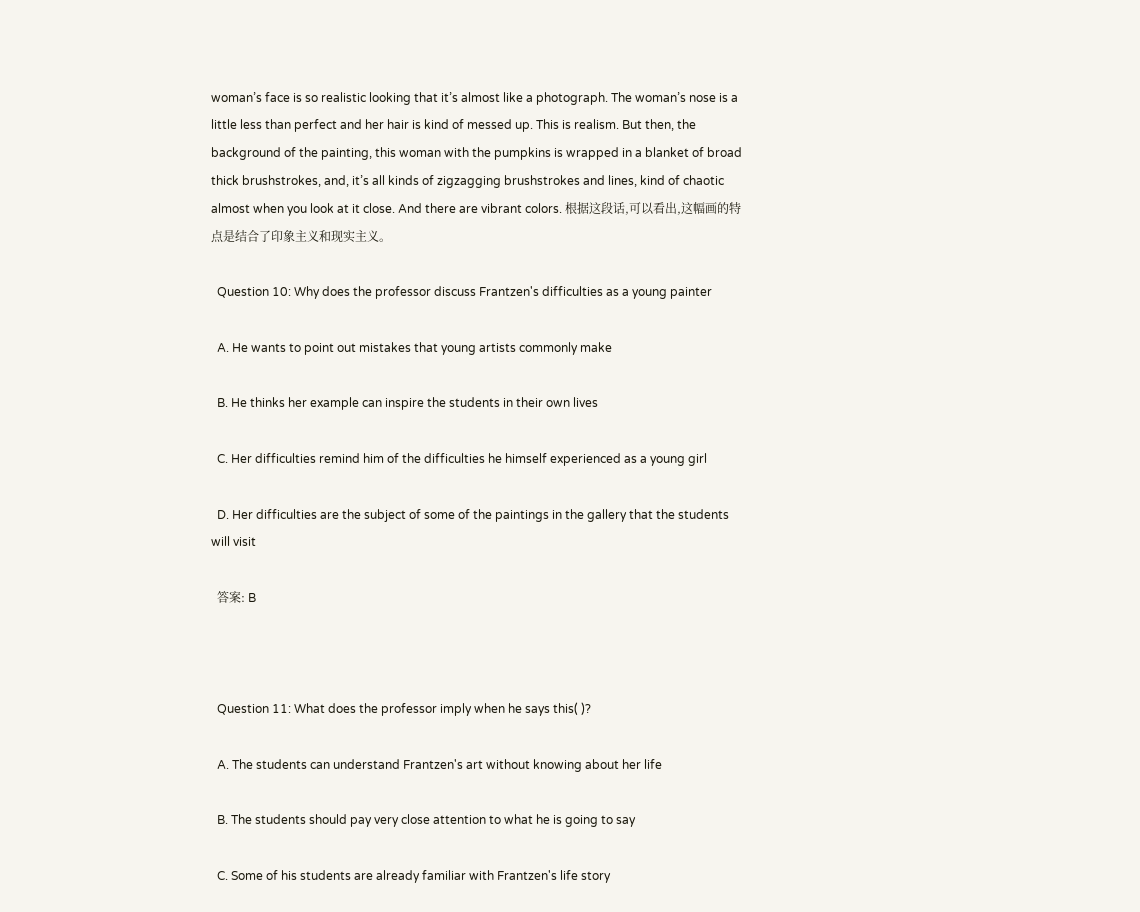woman’s face is so realistic looking that it’s almost like a photograph. The woman’s nose is a little less than perfect and her hair is kind of messed up. This is realism. But then, the background of the painting, this woman with the pumpkins is wrapped in a blanket of broad thick brushstrokes, and, it’s all kinds of zigzagging brushstrokes and lines, kind of chaotic almost when you look at it close. And there are vibrant colors. 根据这段话,可以看出,这幅画的特点是结合了印象主义和现实主义。

  Question 10: Why does the professor discuss Frantzen's difficulties as a young painter

  A. He wants to point out mistakes that young artists commonly make

  B. He thinks her example can inspire the students in their own lives

  C. Her difficulties remind him of the difficulties he himself experienced as a young girl

  D. Her difficulties are the subject of some of the paintings in the gallery that the students will visit

  答案: B



  Question 11: What does the professor imply when he says this( )?

  A. The students can understand Frantzen's art without knowing about her life

  B. The students should pay very close attention to what he is going to say

  C. Some of his students are already familiar with Frantzen's life story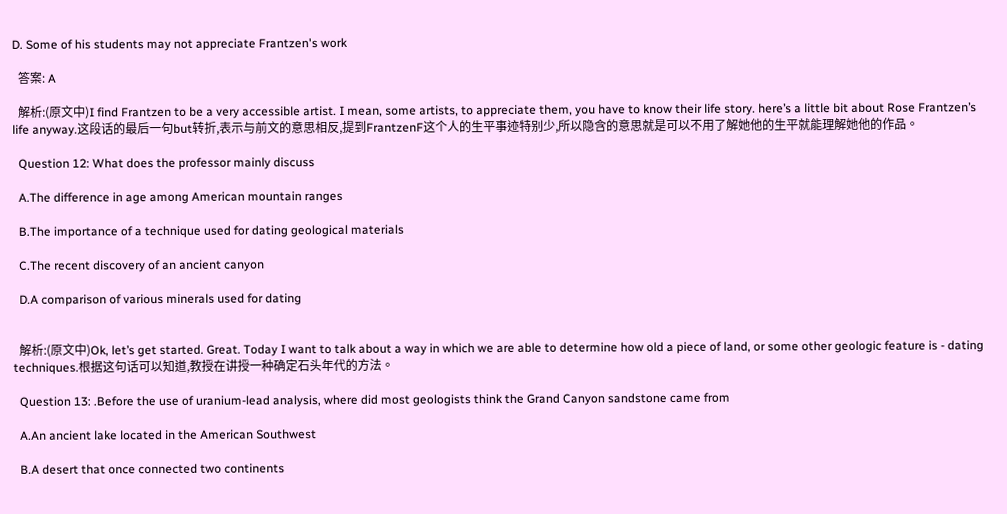D. Some of his students may not appreciate Frantzen's work

  答案: A

  解析:(原文中)I find Frantzen to be a very accessible artist. I mean, some artists, to appreciate them, you have to know their life story. here’s a little bit about Rose Frantzen’s life anyway.这段话的最后一句but转折,表示与前文的意思相反,提到FrantzenF这个人的生平事迹特别少,所以隐含的意思就是可以不用了解她他的生平就能理解她他的作品。

  Question 12: What does the professor mainly discuss

  A.The difference in age among American mountain ranges

  B.The importance of a technique used for dating geological materials

  C.The recent discovery of an ancient canyon

  D.A comparison of various minerals used for dating


  解析:(原文中)Ok, let’s get started. Great. Today I want to talk about a way in which we are able to determine how old a piece of land, or some other geologic feature is - dating techniques.根据这句话可以知道,教授在讲授一种确定石头年代的方法。

  Question 13: .Before the use of uranium-lead analysis, where did most geologists think the Grand Canyon sandstone came from

  A.An ancient lake located in the American Southwest

  B.A desert that once connected two continents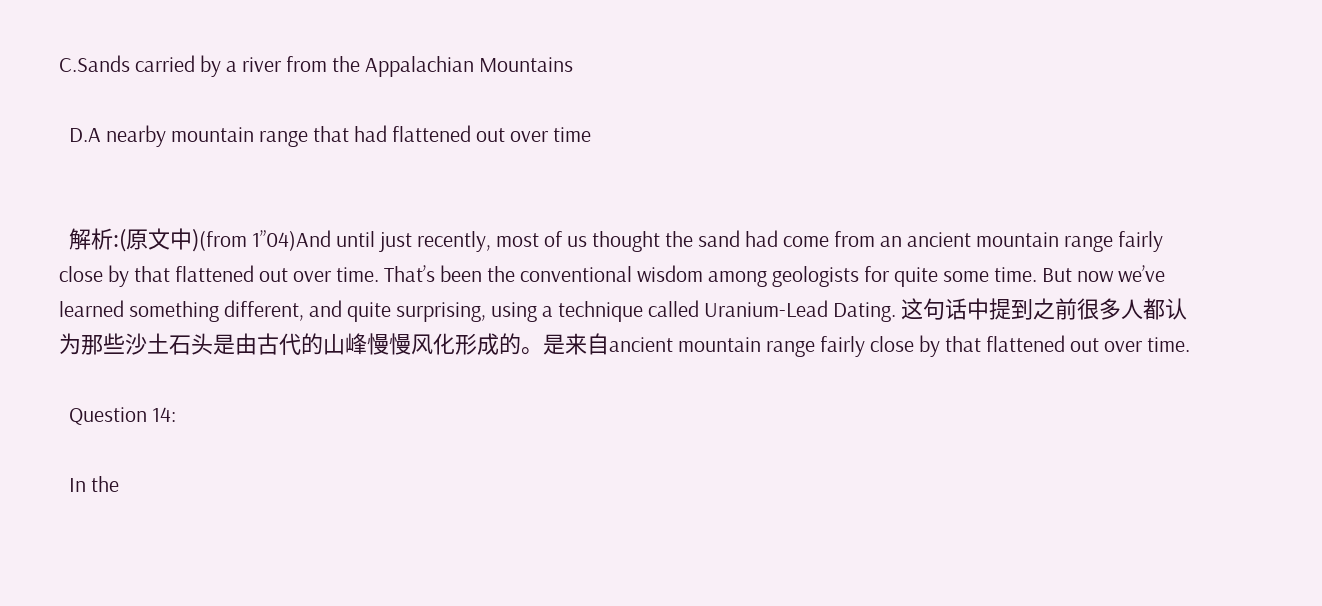C.Sands carried by a river from the Appalachian Mountains

  D.A nearby mountain range that had flattened out over time


  解析:(原文中)(from 1”04)And until just recently, most of us thought the sand had come from an ancient mountain range fairly close by that flattened out over time. That’s been the conventional wisdom among geologists for quite some time. But now we’ve learned something different, and quite surprising, using a technique called Uranium-Lead Dating. 这句话中提到之前很多人都认为那些沙土石头是由古代的山峰慢慢风化形成的。是来自ancient mountain range fairly close by that flattened out over time.

  Question 14:

  In the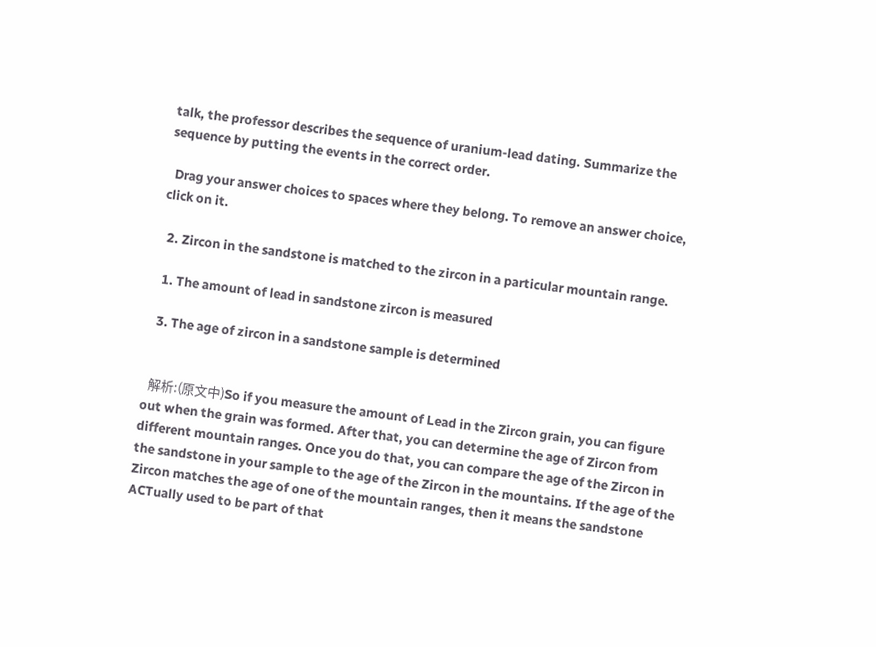talk, the professor describes the sequence of uranium-lead dating. Summarize the sequence by putting the events in the correct order.

  Drag your answer choices to spaces where they belong. To remove an answer choice, click on it.

  2. Zircon in the sandstone is matched to the zircon in a particular mountain range.

  1. The amount of lead in sandstone zircon is measured

  3. The age of zircon in a sandstone sample is determined


  解析:(原文中)So if you measure the amount of Lead in the Zircon grain, you can figure out when the grain was formed. After that, you can determine the age of Zircon from different mountain ranges. Once you do that, you can compare the age of the Zircon in the sandstone in your sample to the age of the Zircon in the mountains. If the age of the Zircon matches the age of one of the mountain ranges, then it means the sandstone ACTually used to be part of that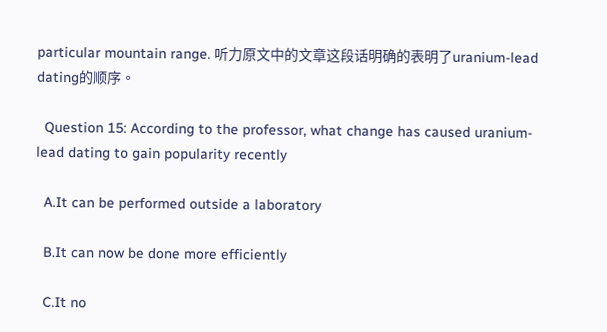particular mountain range. 听力原文中的文章这段话明确的表明了uranium-lead dating的顺序。

  Question 15: According to the professor, what change has caused uranium-lead dating to gain popularity recently

  A.It can be performed outside a laboratory

  B.It can now be done more efficiently

  C.It no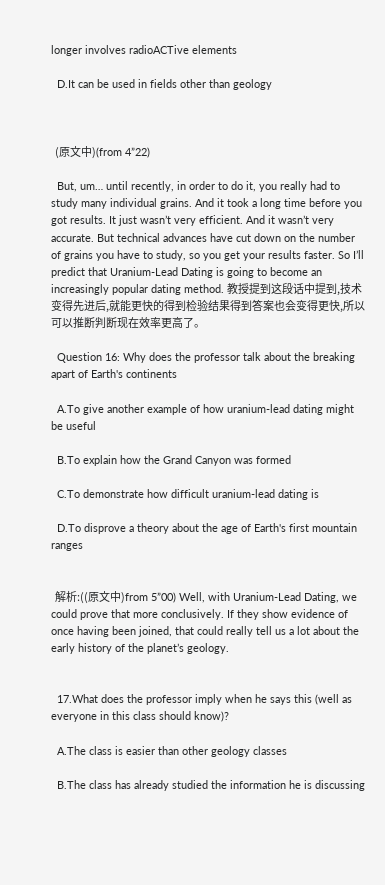longer involves radioACTive elements

  D.It can be used in fields other than geology



  (原文中)(from 4”22)

  But, um… until recently, in order to do it, you really had to study many individual grains. And it took a long time before you got results. It just wasn’t very efficient. And it wasn’t very accurate. But technical advances have cut down on the number of grains you have to study, so you get your results faster. So I’ll predict that Uranium-Lead Dating is going to become an increasingly popular dating method. 教授提到这段话中提到,技术变得先进后,就能更快的得到检验结果得到答案也会变得更快,所以可以推断判断现在效率更高了。

  Question 16: Why does the professor talk about the breaking apart of Earth's continents

  A.To give another example of how uranium-lead dating might be useful

  B.To explain how the Grand Canyon was formed

  C.To demonstrate how difficult uranium-lead dating is

  D.To disprove a theory about the age of Earth's first mountain ranges


  解析:((原文中)from 5”00) Well, with Uranium-Lead Dating, we could prove that more conclusively. If they show evidence of once having been joined, that could really tell us a lot about the early history of the planet’s geology.


  17.What does the professor imply when he says this (well as everyone in this class should know)?

  A.The class is easier than other geology classes

  B.The class has already studied the information he is discussing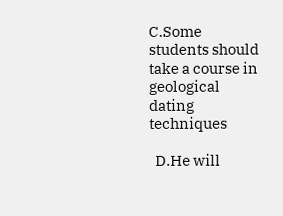C.Some students should take a course in geological dating techniques

  D.He will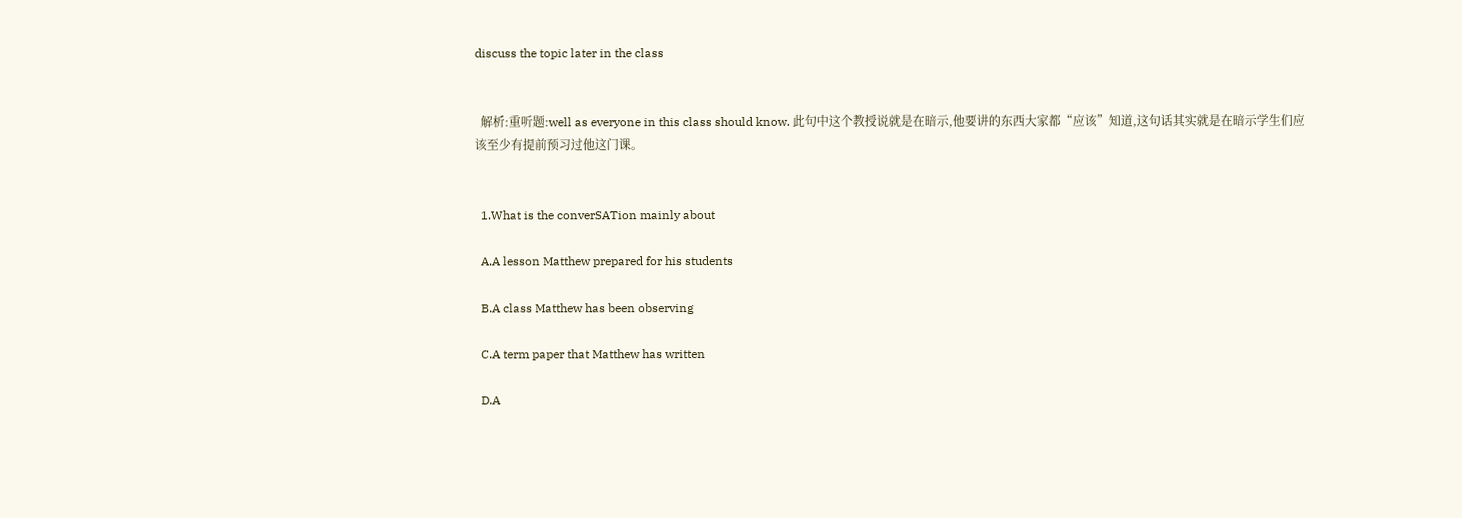discuss the topic later in the class


  解析:重听题:well as everyone in this class should know. 此句中这个教授说就是在暗示,他要讲的东西大家都“应该”知道,这句话其实就是在暗示学生们应该至少有提前预习过他这门课。


  1.What is the converSATion mainly about

  A.A lesson Matthew prepared for his students

  B.A class Matthew has been observing

  C.A term paper that Matthew has written

  D.A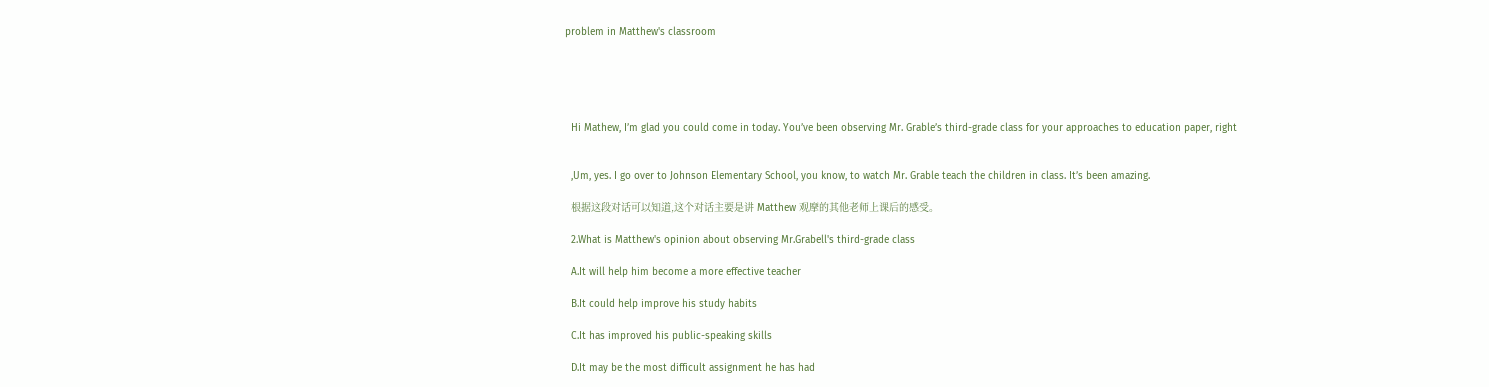problem in Matthew's classroom





  Hi Mathew, I’m glad you could come in today. You’ve been observing Mr. Grable’s third-grade class for your approaches to education paper, right


  ,Um, yes. I go over to Johnson Elementary School, you know, to watch Mr. Grable teach the children in class. It’s been amazing.

  根据这段对话可以知道,这个对话主要是讲 Matthew 观摩的其他老师上课后的感受。

  2.What is Matthew's opinion about observing Mr.Grabell's third-grade class

  A.It will help him become a more effective teacher

  B.It could help improve his study habits

  C.It has improved his public-speaking skills

  D.It may be the most difficult assignment he has had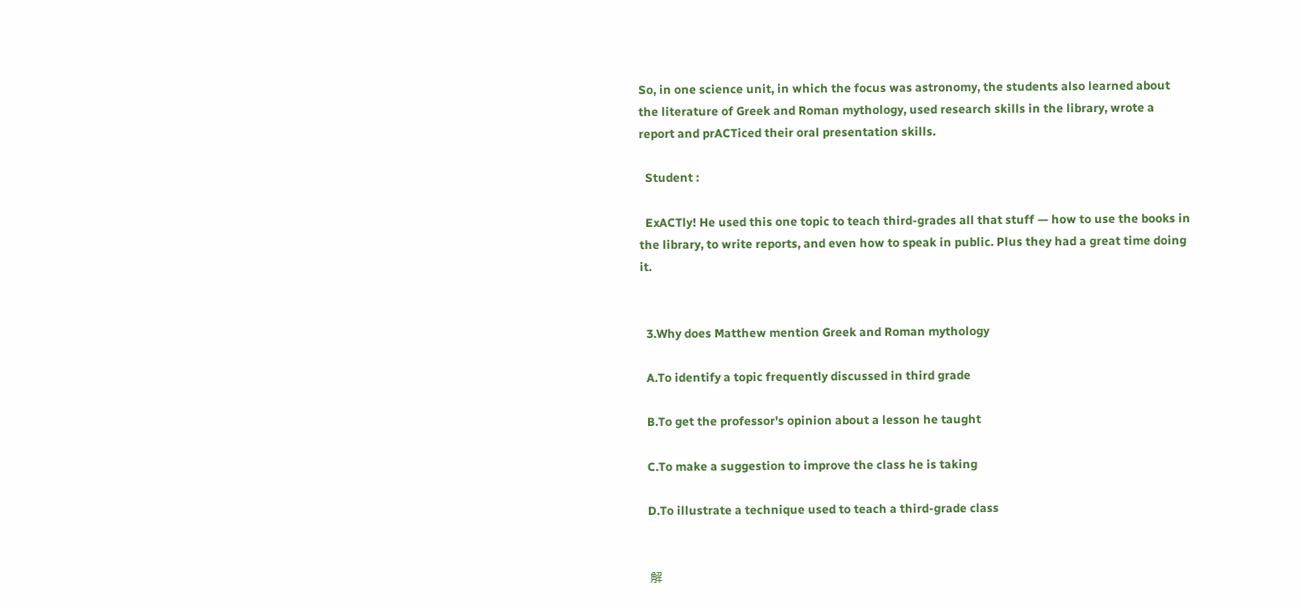So, in one science unit, in which the focus was astronomy, the students also learned about the literature of Greek and Roman mythology, used research skills in the library, wrote a report and prACTiced their oral presentation skills.

  Student :

  ExACTly! He used this one topic to teach third-grades all that stuff — how to use the books in the library, to write reports, and even how to speak in public. Plus they had a great time doing it.


  3.Why does Matthew mention Greek and Roman mythology

  A.To identify a topic frequently discussed in third grade

  B.To get the professor's opinion about a lesson he taught

  C.To make a suggestion to improve the class he is taking

  D.To illustrate a technique used to teach a third-grade class


  解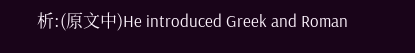析:(原文中)He introduced Greek and Roman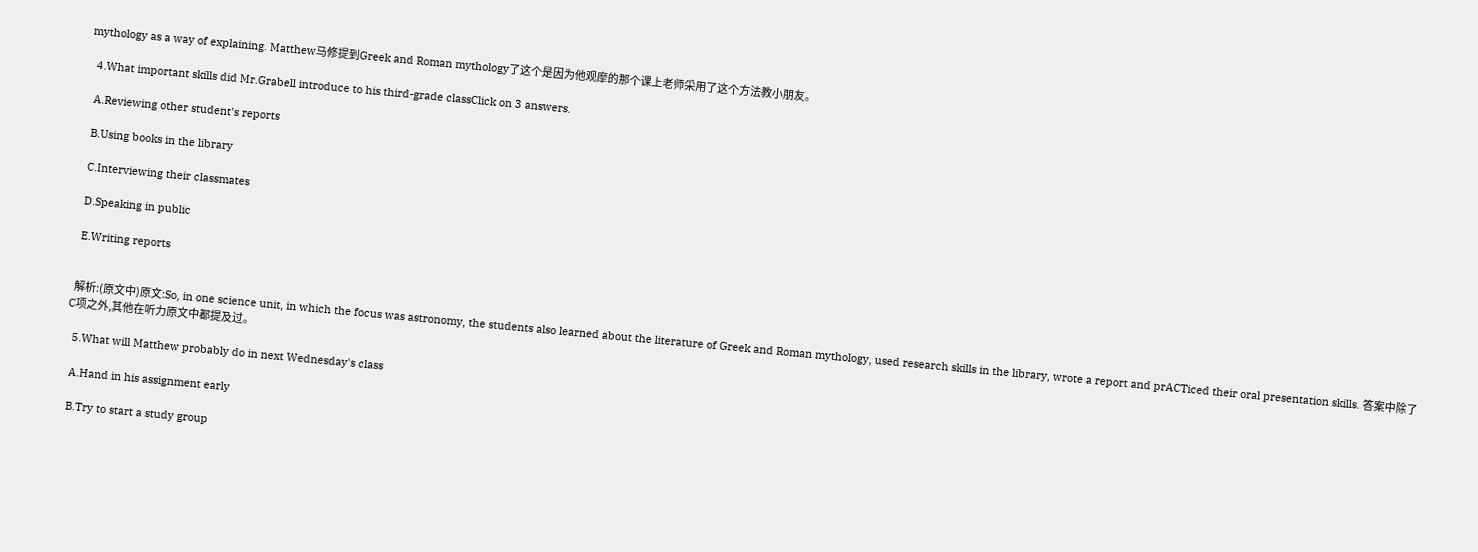mythology as a way of explaining. Matthew马修提到Greek and Roman mythology了这个是因为他观摩的那个课上老师采用了这个方法教小朋友。

  4.What important skills did Mr.Grabell introduce to his third-grade classClick on 3 answers.

  A.Reviewing other student's reports

  B.Using books in the library

  C.Interviewing their classmates

  D.Speaking in public

  E.Writing reports


  解析:(原文中)原文:So, in one science unit, in which the focus was astronomy, the students also learned about the literature of Greek and Roman mythology, used research skills in the library, wrote a report and prACTiced their oral presentation skills. 答案中除了C项之外,其他在听力原文中都提及过。

  5.What will Matthew probably do in next Wednesday's class

  A.Hand in his assignment early

  B.Try to start a study group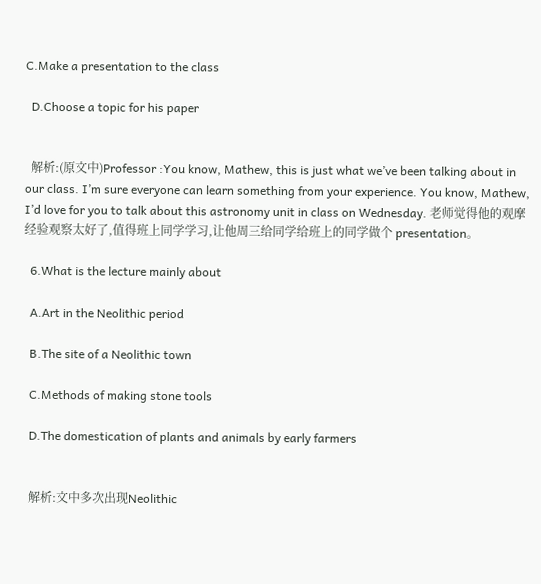C.Make a presentation to the class

  D.Choose a topic for his paper


  解析:(原文中)Professor :You know, Mathew, this is just what we’ve been talking about in our class. I’m sure everyone can learn something from your experience. You know, Mathew, I’d love for you to talk about this astronomy unit in class on Wednesday. 老师觉得他的观摩经验观察太好了,值得班上同学学习,让他周三给同学给班上的同学做个 presentation。

  6.What is the lecture mainly about

  A.Art in the Neolithic period

  B.The site of a Neolithic town

  C.Methods of making stone tools

  D.The domestication of plants and animals by early farmers


  解析:文中多次出现Neolithic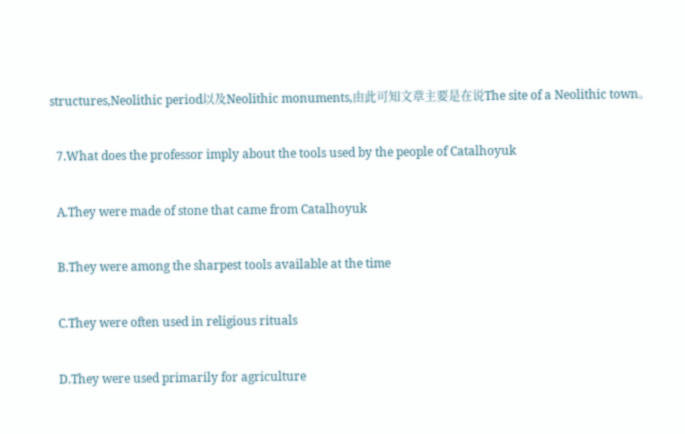structures,Neolithic period以及Neolithic monuments,由此可知文章主要是在说The site of a Neolithic town。

  7.What does the professor imply about the tools used by the people of Catalhoyuk

  A.They were made of stone that came from Catalhoyuk

  B.They were among the sharpest tools available at the time

  C.They were often used in religious rituals

  D.They were used primarily for agriculture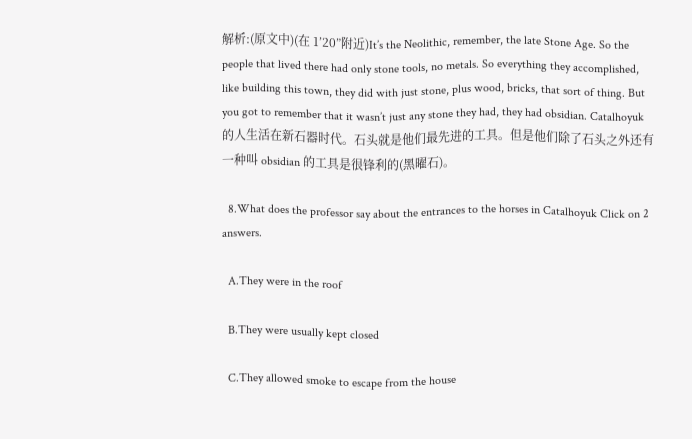解析:(原文中)(在 1’20”附近)It’s the Neolithic, remember, the late Stone Age. So the people that lived there had only stone tools, no metals. So everything they accomplished, like building this town, they did with just stone, plus wood, bricks, that sort of thing. But you got to remember that it wasn’t just any stone they had, they had obsidian. Catalhoyuk 的人生活在新石器时代。石头就是他们最先进的工具。但是他们除了石头之外还有一种叫 obsidian 的工具是很锋利的(黑曜石)。

  8.What does the professor say about the entrances to the horses in Catalhoyuk Click on 2 answers.

  A.They were in the roof

  B.They were usually kept closed

  C.They allowed smoke to escape from the house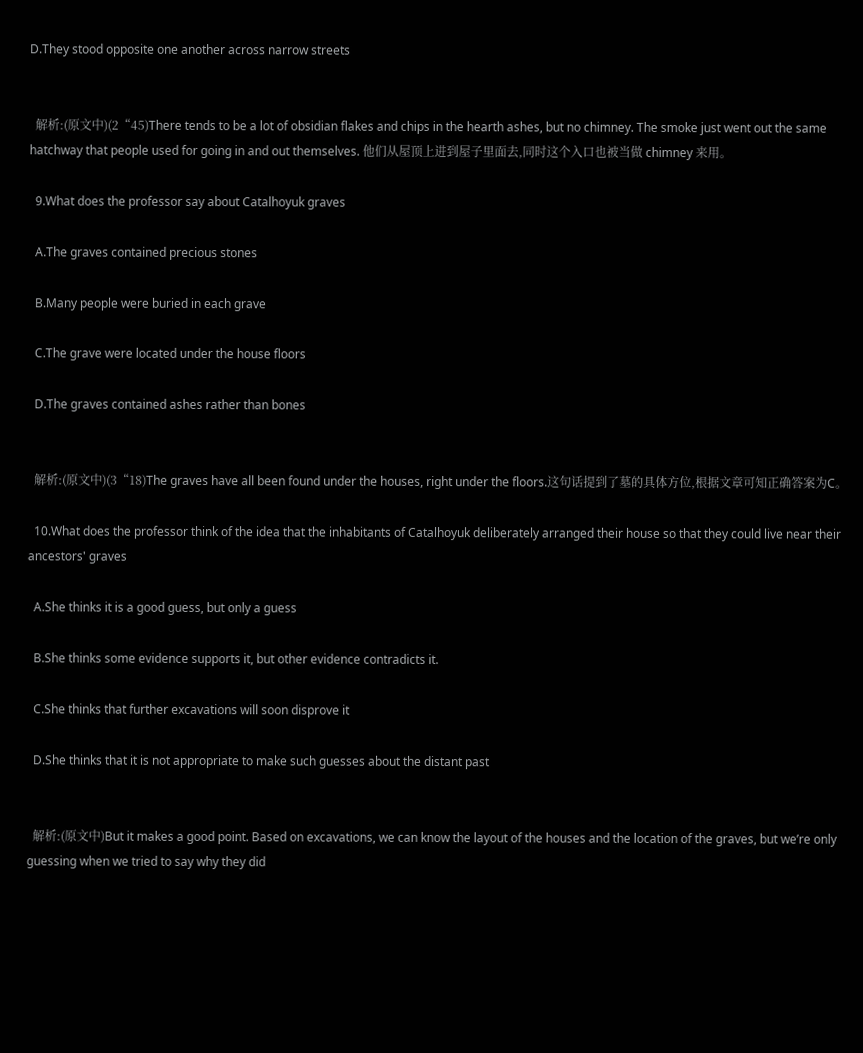D.They stood opposite one another across narrow streets


  解析:(原文中)(2“45)There tends to be a lot of obsidian flakes and chips in the hearth ashes, but no chimney. The smoke just went out the same hatchway that people used for going in and out themselves. 他们从屋顶上进到屋子里面去,同时这个入口也被当做 chimney 来用。

  9.What does the professor say about Catalhoyuk graves

  A.The graves contained precious stones

  B.Many people were buried in each grave

  C.The grave were located under the house floors

  D.The graves contained ashes rather than bones


  解析:(原文中)(3“18)The graves have all been found under the houses, right under the floors.这句话提到了墓的具体方位,根据文章可知正确答案为C。

  10.What does the professor think of the idea that the inhabitants of Catalhoyuk deliberately arranged their house so that they could live near their ancestors' graves

  A.She thinks it is a good guess, but only a guess

  B.She thinks some evidence supports it, but other evidence contradicts it.

  C.She thinks that further excavations will soon disprove it

  D.She thinks that it is not appropriate to make such guesses about the distant past


  解析:(原文中)But it makes a good point. Based on excavations, we can know the layout of the houses and the location of the graves, but we’re only guessing when we tried to say why they did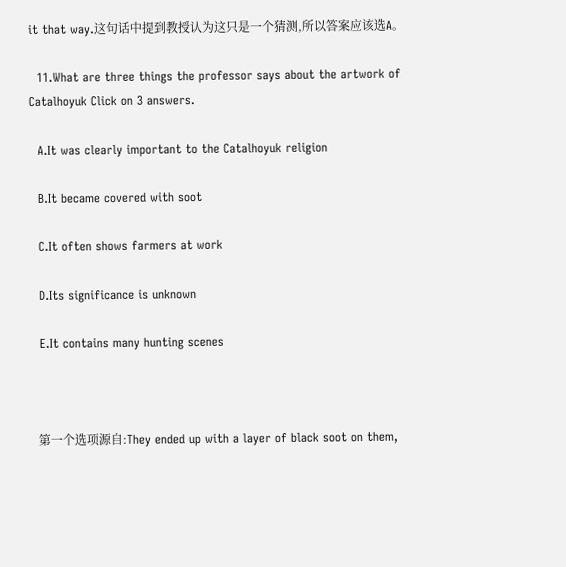it that way.这句话中提到教授认为这只是一个猜测,所以答案应该选A。

  11.What are three things the professor says about the artwork of Catalhoyuk Click on 3 answers.

  A.It was clearly important to the Catalhoyuk religion

  B.It became covered with soot

  C.It often shows farmers at work

  D.Its significance is unknown

  E.It contains many hunting scenes



  第一个选项源自:They ended up with a layer of black soot on them,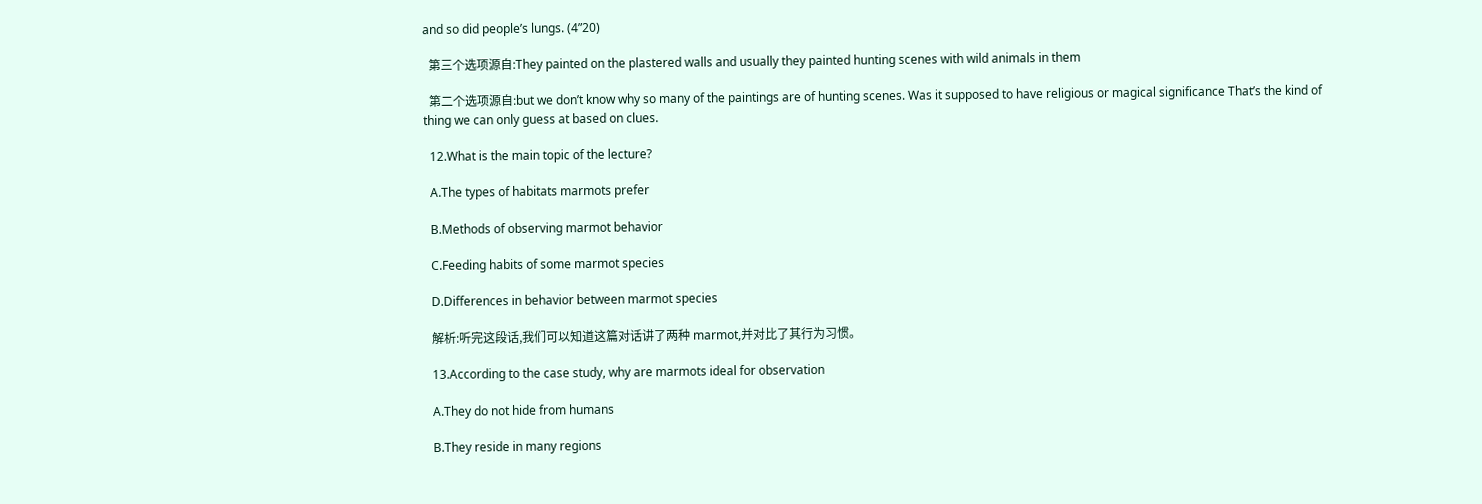and so did people’s lungs. (4”20)

  第三个选项源自:They painted on the plastered walls and usually they painted hunting scenes with wild animals in them

  第二个选项源自:but we don’t know why so many of the paintings are of hunting scenes. Was it supposed to have religious or magical significance That’s the kind of thing we can only guess at based on clues.

  12.What is the main topic of the lecture?

  A.The types of habitats marmots prefer

  B.Methods of observing marmot behavior

  C.Feeding habits of some marmot species

  D.Differences in behavior between marmot species

  解析:听完这段话,我们可以知道这篇对话讲了两种 marmot,并对比了其行为习惯。

  13.According to the case study, why are marmots ideal for observation

  A.They do not hide from humans

  B.They reside in many regions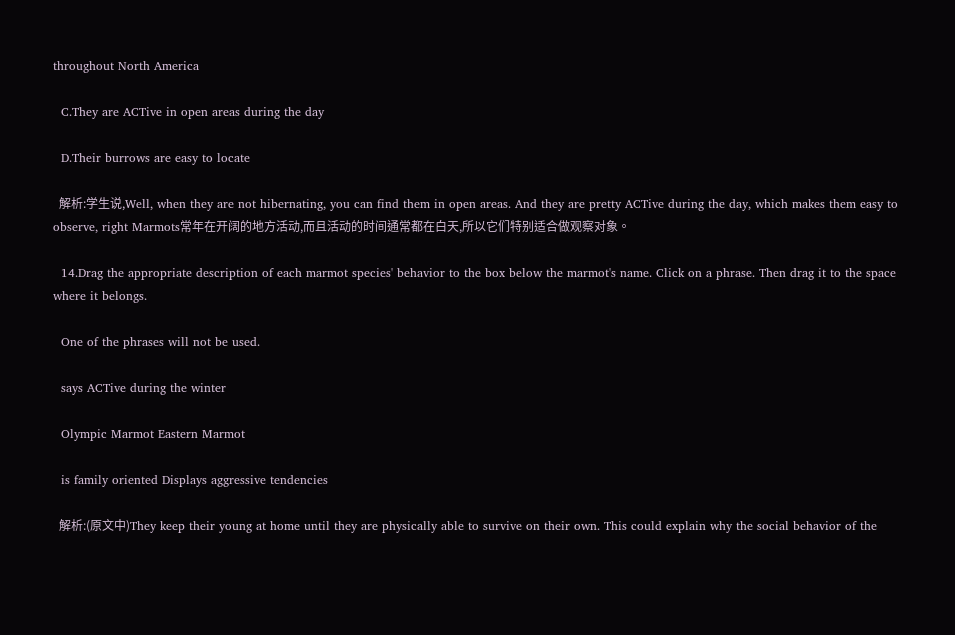throughout North America

  C.They are ACTive in open areas during the day

  D.Their burrows are easy to locate

  解析:学生说,Well, when they are not hibernating, you can find them in open areas. And they are pretty ACTive during the day, which makes them easy to observe, right Marmots常年在开阔的地方活动,而且活动的时间通常都在白天,所以它们特别适合做观察对象。

  14.Drag the appropriate description of each marmot species' behavior to the box below the marmot's name. Click on a phrase. Then drag it to the space where it belongs.

  One of the phrases will not be used.

  says ACTive during the winter

  Olympic Marmot Eastern Marmot

  is family oriented Displays aggressive tendencies

  解析:(原文中)They keep their young at home until they are physically able to survive on their own. This could explain why the social behavior of the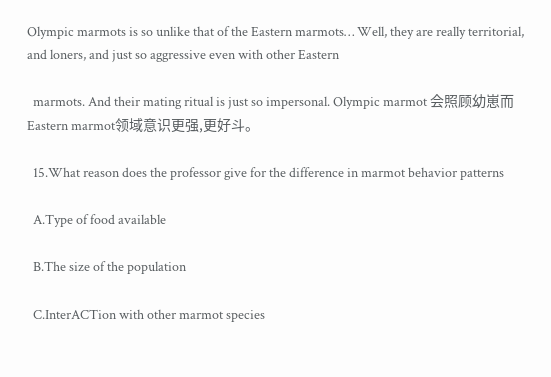Olympic marmots is so unlike that of the Eastern marmots… Well, they are really territorial, and loners, and just so aggressive even with other Eastern

  marmots. And their mating ritual is just so impersonal. Olympic marmot 会照顾幼崽而Eastern marmot领域意识更强,更好斗。

  15.What reason does the professor give for the difference in marmot behavior patterns

  A.Type of food available

  B.The size of the population

  C.InterACTion with other marmot species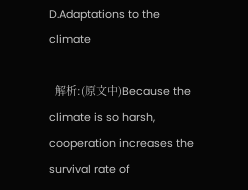D.Adaptations to the climate

  解析:(原文中)Because the climate is so harsh, cooperation increases the survival rate of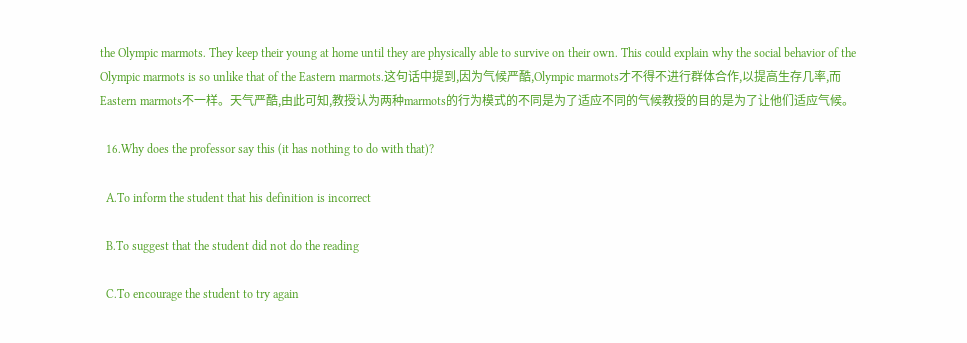the Olympic marmots. They keep their young at home until they are physically able to survive on their own. This could explain why the social behavior of the Olympic marmots is so unlike that of the Eastern marmots.这句话中提到,因为气候严酷,Olympic marmots才不得不进行群体合作,以提高生存几率,而Eastern marmots不一样。天气严酷,由此可知,教授认为两种marmots的行为模式的不同是为了适应不同的气候教授的目的是为了让他们适应气候。

  16.Why does the professor say this (it has nothing to do with that)?

  A.To inform the student that his definition is incorrect

  B.To suggest that the student did not do the reading

  C.To encourage the student to try again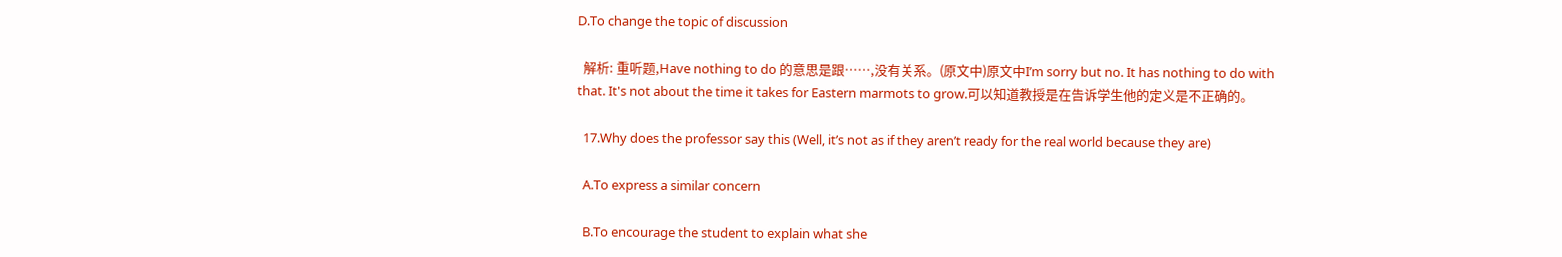D.To change the topic of discussion

  解析: 重听题,Have nothing to do 的意思是跟……,没有关系。(原文中)原文中I’m sorry but no. It has nothing to do with that. It's not about the time it takes for Eastern marmots to grow.可以知道教授是在告诉学生他的定义是不正确的。

  17.Why does the professor say this (Well, it’s not as if they aren’t ready for the real world because they are)

  A.To express a similar concern

  B.To encourage the student to explain what she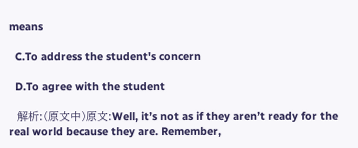means

  C.To address the student's concern

  D.To agree with the student

  解析:(原文中)原文:Well, it’s not as if they aren’t ready for the real world because they are. Remember,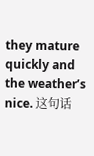they mature quickly and the weather’s nice. 这句话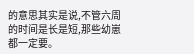的意思其实是说,不管六周的时间是长是短,那些幼崽都一定要。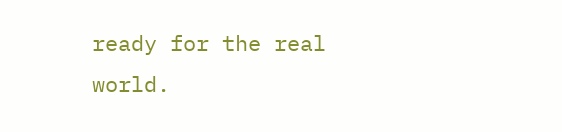ready for the real world.